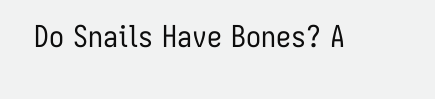Do Snails Have Bones? A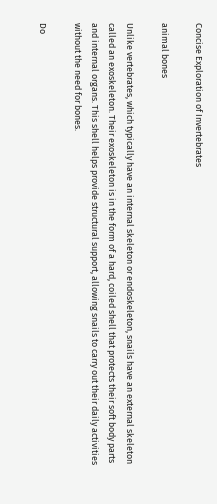Concise Exploration of Invertebrates

animal bones

Unlike vertebrates, which typically have an internal skeleton or endoskeleton, snails have an external skeleton called an exoskeleton. Their exoskeleton is in the form of a hard, coiled shell that protects their soft body parts and internal organs. This shell helps provide structural support, allowing snails to carry out their daily activities without the need for bones.

Do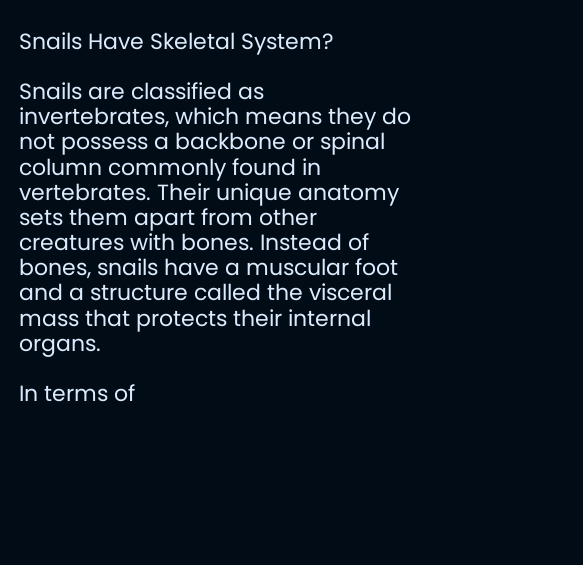Snails Have Skeletal System?

Snails are classified as invertebrates, which means they do not possess a backbone or spinal column commonly found in vertebrates. Their unique anatomy sets them apart from other creatures with bones. Instead of bones, snails have a muscular foot and a structure called the visceral mass that protects their internal organs.

In terms of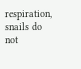respiration, snails do not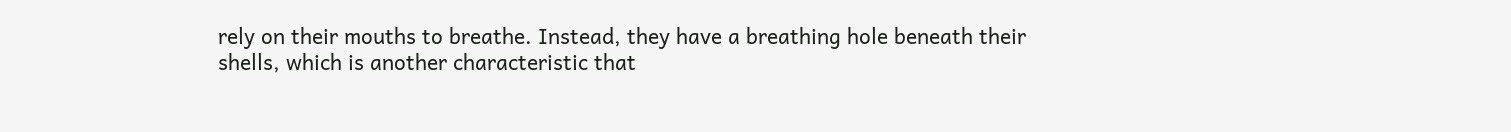rely on their mouths to breathe. Instead, they have a breathing hole beneath their shells, which is another characteristic that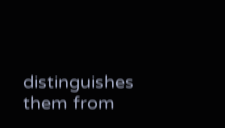distinguishes them from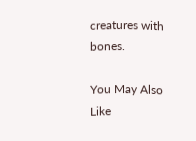creatures with bones.

You May Also Like